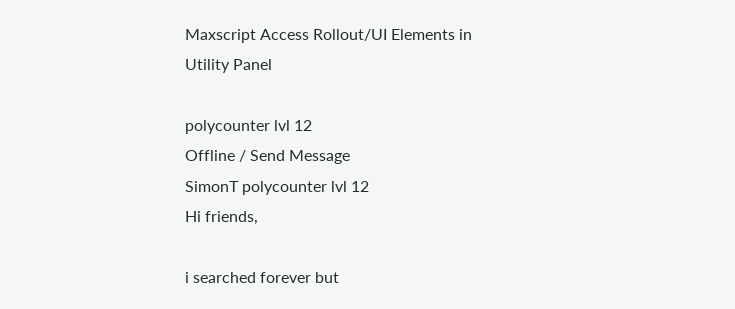Maxscript Access Rollout/UI Elements in Utility Panel

polycounter lvl 12
Offline / Send Message
SimonT polycounter lvl 12
Hi friends,

i searched forever but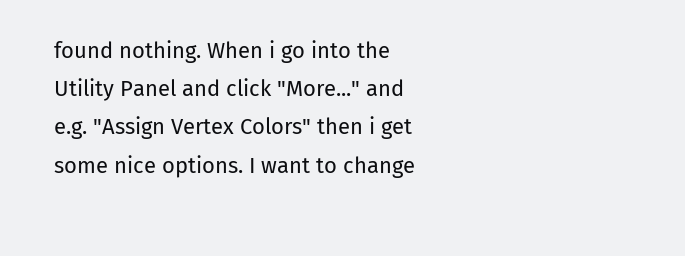found nothing. When i go into the Utility Panel and click "More..." and e.g. "Assign Vertex Colors" then i get some nice options. I want to change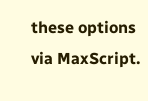these options via MaxScript.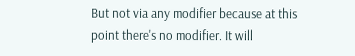But not via any modifier because at this point there's no modifier. It will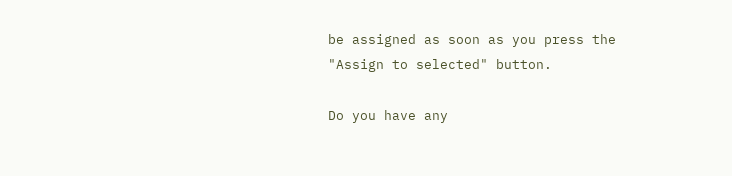be assigned as soon as you press the "Assign to selected" button.

Do you have any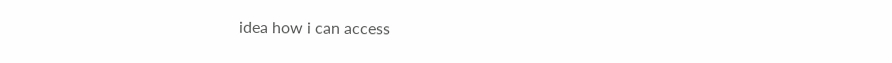idea how i can access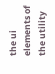the ui elements of the utility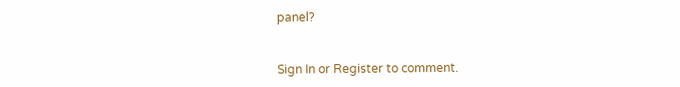panel?


Sign In or Register to comment.